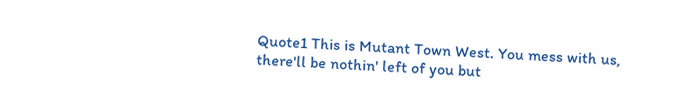Quote1 This is Mutant Town West. You mess with us, there'll be nothin' left of you but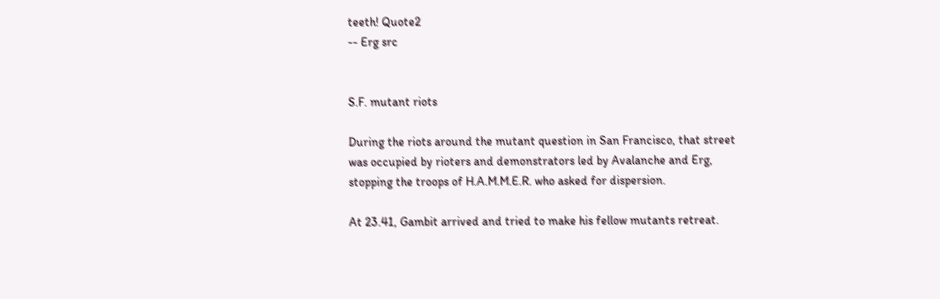teeth! Quote2
-- Erg src


S.F. mutant riots

During the riots around the mutant question in San Francisco, that street was occupied by rioters and demonstrators led by Avalanche and Erg, stopping the troops of H.A.M.M.E.R. who asked for dispersion.

At 23.41, Gambit arrived and tried to make his fellow mutants retreat.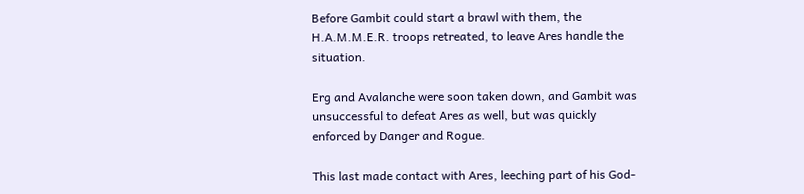Before Gambit could start a brawl with them, the H.A.M.M.E.R. troops retreated, to leave Ares handle the situation.

Erg and Avalanche were soon taken down, and Gambit was unsuccessful to defeat Ares as well, but was quickly enforced by Danger and Rogue.

This last made contact with Ares, leeching part of his God-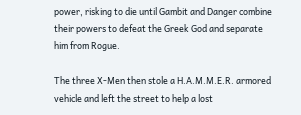power, risking to die until Gambit and Danger combine their powers to defeat the Greek God and separate him from Rogue.

The three X-Men then stole a H.A.M.M.E.R. armored vehicle and left the street to help a lost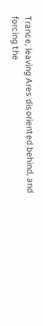Trance, leaving Ares disoriented behind, and forcing the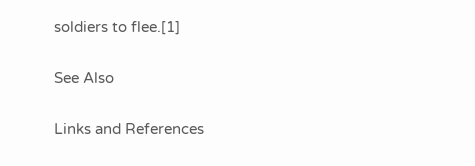soldiers to flee.[1]

See Also

Links and References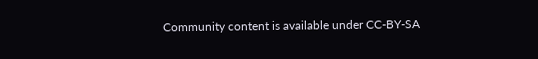Community content is available under CC-BY-SA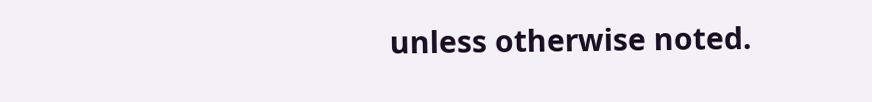unless otherwise noted.